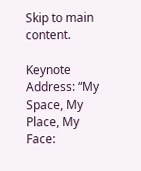Skip to main content.

Keynote Address: “My Space, My Place, My Face: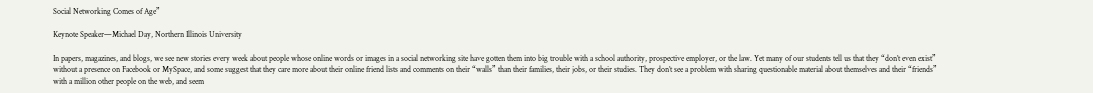Social Networking Comes of Age”

Keynote Speaker—Michael Day, Northern Illinois University

In papers, magazines, and blogs, we see new stories every week about people whose online words or images in a social networking site have gotten them into big trouble with a school authority, prospective employer, or the law. Yet many of our students tell us that they “don’t even exist” without a presence on Facebook or MySpace, and some suggest that they care more about their online friend lists and comments on their “walls” than their families, their jobs, or their studies. They don’t see a problem with sharing questionable material about themselves and their “friends” with a million other people on the web, and seem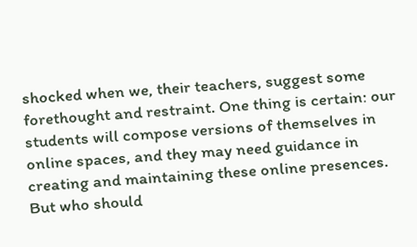shocked when we, their teachers, suggest some forethought and restraint. One thing is certain: our students will compose versions of themselves in online spaces, and they may need guidance in creating and maintaining these online presences. But who should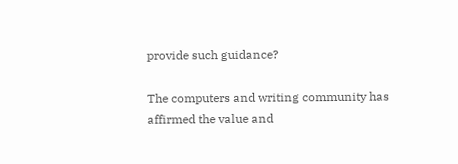provide such guidance?

The computers and writing community has affirmed the value and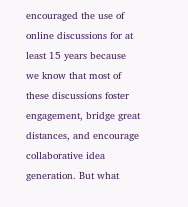encouraged the use of online discussions for at least 15 years because we know that most of these discussions foster engagement, bridge great distances, and encourage collaborative idea generation. But what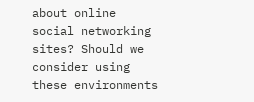about online social networking sites? Should we consider using these environments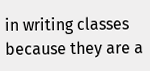in writing classes because they are a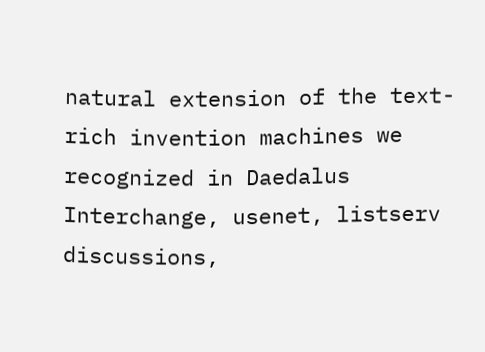natural extension of the text-rich invention machines we recognized in Daedalus Interchange, usenet, listserv discussions,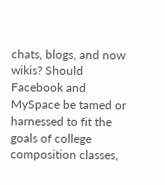chats, blogs, and now wikis? Should Facebook and MySpace be tamed or harnessed to fit the goals of college composition classes,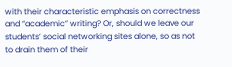with their characteristic emphasis on correctness and “academic” writing? Or, should we leave our students’ social networking sites alone, so as not to drain them of their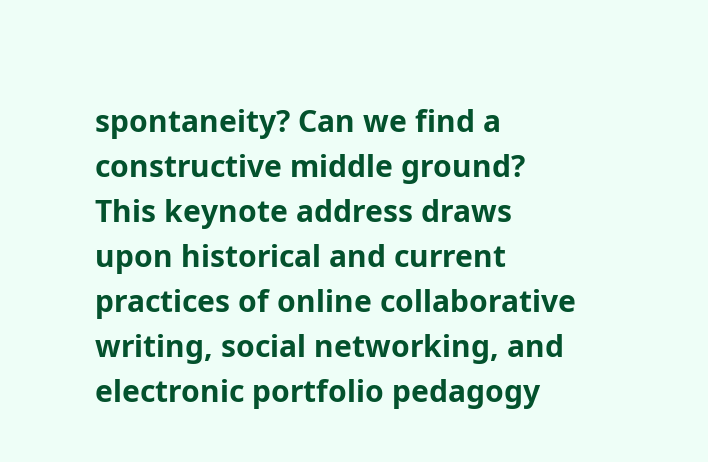spontaneity? Can we find a constructive middle ground? This keynote address draws upon historical and current practices of online collaborative writing, social networking, and electronic portfolio pedagogy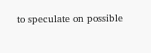to speculate on possible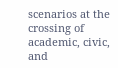scenarios at the crossing of academic, civic, and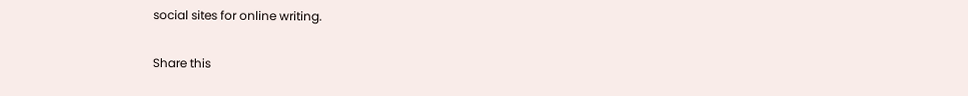social sites for online writing.

Share this